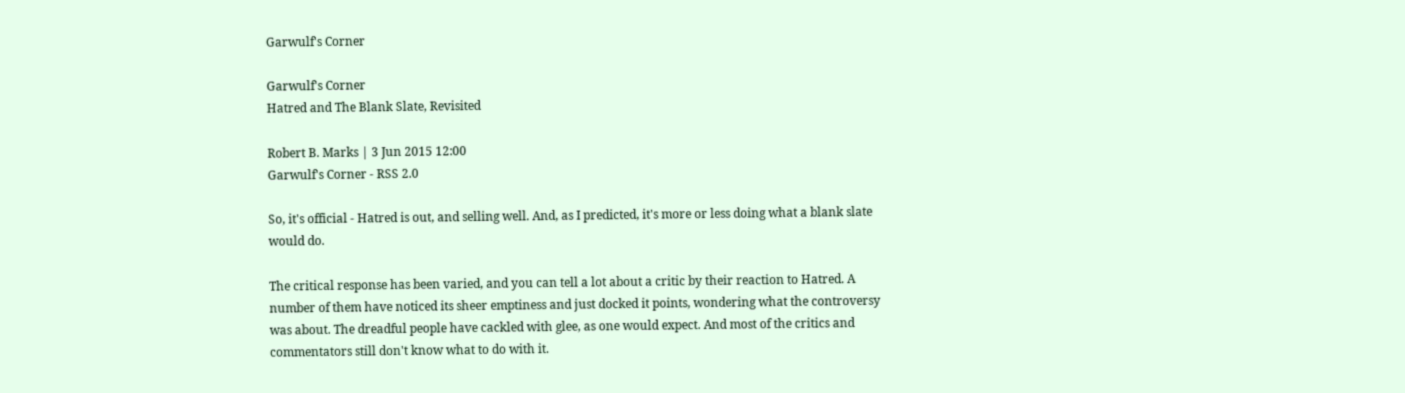Garwulf's Corner

Garwulf's Corner
Hatred and The Blank Slate, Revisited

Robert B. Marks | 3 Jun 2015 12:00
Garwulf's Corner - RSS 2.0

So, it's official - Hatred is out, and selling well. And, as I predicted, it's more or less doing what a blank slate would do.

The critical response has been varied, and you can tell a lot about a critic by their reaction to Hatred. A number of them have noticed its sheer emptiness and just docked it points, wondering what the controversy was about. The dreadful people have cackled with glee, as one would expect. And most of the critics and commentators still don't know what to do with it.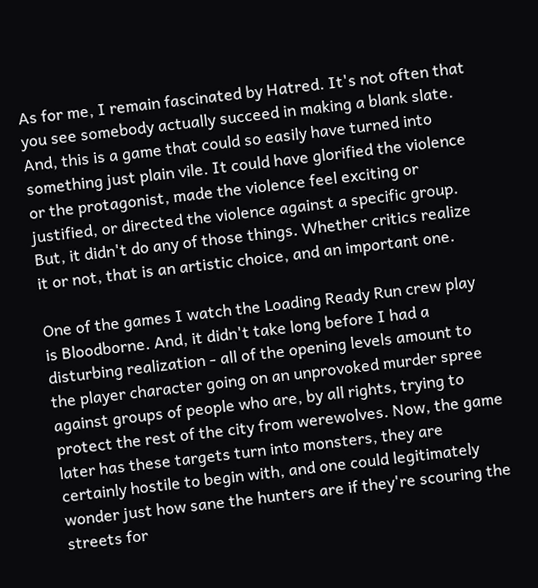As for me, I remain fascinated by Hatred. It's not often that you see somebody actually succeed in making a blank slate. And, this is a game that could so easily have turned into something just plain vile. It could have glorified the violence or the protagonist, made the violence feel exciting or justified, or directed the violence against a specific group. But, it didn't do any of those things. Whether critics realize it or not, that is an artistic choice, and an important one.

One of the games I watch the Loading Ready Run crew play is Bloodborne. And, it didn't take long before I had a disturbing realization - all of the opening levels amount to the player character going on an unprovoked murder spree against groups of people who are, by all rights, trying to protect the rest of the city from werewolves. Now, the game later has these targets turn into monsters, they are certainly hostile to begin with, and one could legitimately wonder just how sane the hunters are if they're scouring the streets for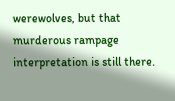werewolves, but that murderous rampage interpretation is still there.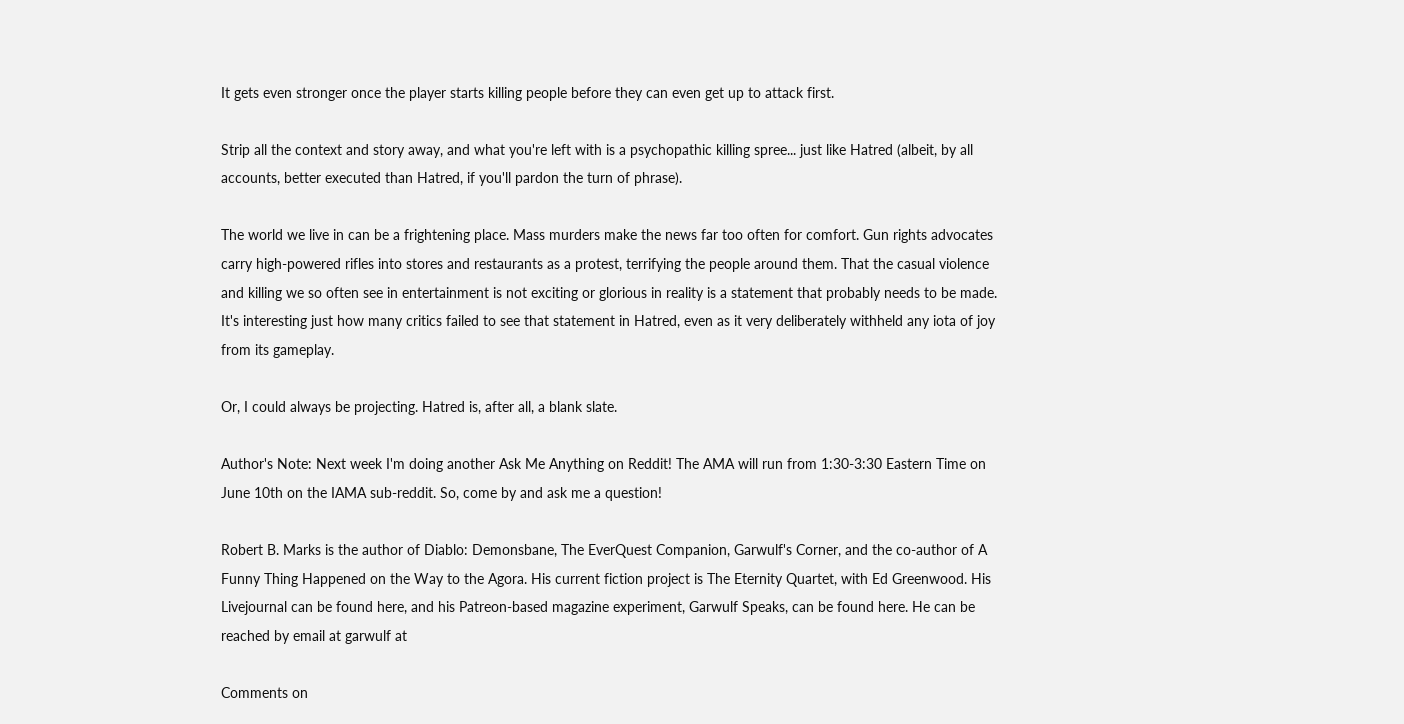It gets even stronger once the player starts killing people before they can even get up to attack first.

Strip all the context and story away, and what you're left with is a psychopathic killing spree... just like Hatred (albeit, by all accounts, better executed than Hatred, if you'll pardon the turn of phrase).

The world we live in can be a frightening place. Mass murders make the news far too often for comfort. Gun rights advocates carry high-powered rifles into stores and restaurants as a protest, terrifying the people around them. That the casual violence and killing we so often see in entertainment is not exciting or glorious in reality is a statement that probably needs to be made. It's interesting just how many critics failed to see that statement in Hatred, even as it very deliberately withheld any iota of joy from its gameplay.

Or, I could always be projecting. Hatred is, after all, a blank slate.

Author's Note: Next week I'm doing another Ask Me Anything on Reddit! The AMA will run from 1:30-3:30 Eastern Time on June 10th on the IAMA sub-reddit. So, come by and ask me a question!

Robert B. Marks is the author of Diablo: Demonsbane, The EverQuest Companion, Garwulf's Corner, and the co-author of A Funny Thing Happened on the Way to the Agora. His current fiction project is The Eternity Quartet, with Ed Greenwood. His Livejournal can be found here, and his Patreon-based magazine experiment, Garwulf Speaks, can be found here. He can be reached by email at garwulf at

Comments on